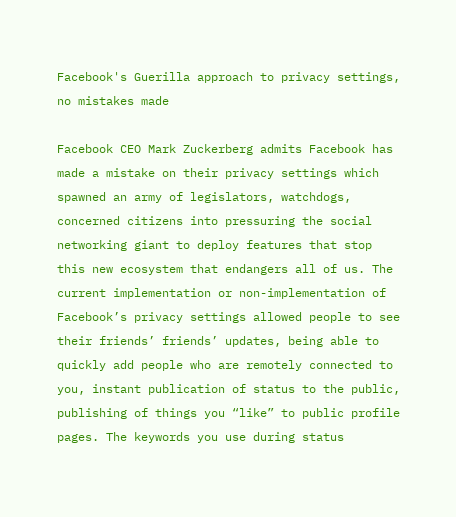Facebook's Guerilla approach to privacy settings, no mistakes made

Facebook CEO Mark Zuckerberg admits Facebook has made a mistake on their privacy settings which spawned an army of legislators, watchdogs, concerned citizens into pressuring the social networking giant to deploy features that stop this new ecosystem that endangers all of us. The current implementation or non-implementation of Facebook’s privacy settings allowed people to see their friends’ friends’ updates, being able to quickly add people who are remotely connected to you, instant publication of status to the public, publishing of things you “like” to public profile pages. The keywords you use during status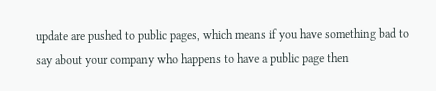update are pushed to public pages, which means if you have something bad to say about your company who happens to have a public page then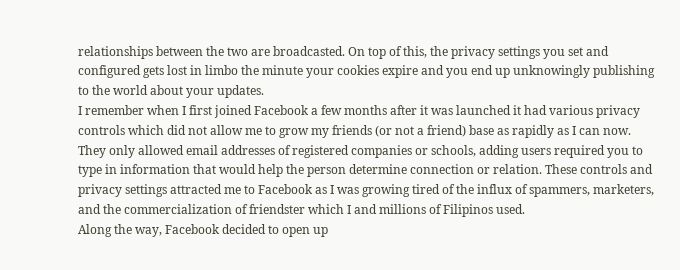relationships between the two are broadcasted. On top of this, the privacy settings you set and configured gets lost in limbo the minute your cookies expire and you end up unknowingly publishing to the world about your updates.
I remember when I first joined Facebook a few months after it was launched it had various privacy controls which did not allow me to grow my friends (or not a friend) base as rapidly as I can now. They only allowed email addresses of registered companies or schools, adding users required you to type in information that would help the person determine connection or relation. These controls and privacy settings attracted me to Facebook as I was growing tired of the influx of spammers, marketers, and the commercialization of friendster which I and millions of Filipinos used.
Along the way, Facebook decided to open up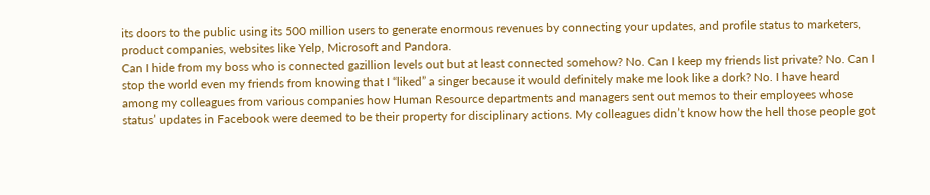its doors to the public using its 500 million users to generate enormous revenues by connecting your updates, and profile status to marketers, product companies, websites like Yelp, Microsoft and Pandora.
Can I hide from my boss who is connected gazillion levels out but at least connected somehow? No. Can I keep my friends list private? No. Can I stop the world even my friends from knowing that I “liked” a singer because it would definitely make me look like a dork? No. I have heard among my colleagues from various companies how Human Resource departments and managers sent out memos to their employees whose status’ updates in Facebook were deemed to be their property for disciplinary actions. My colleagues didn’t know how the hell those people got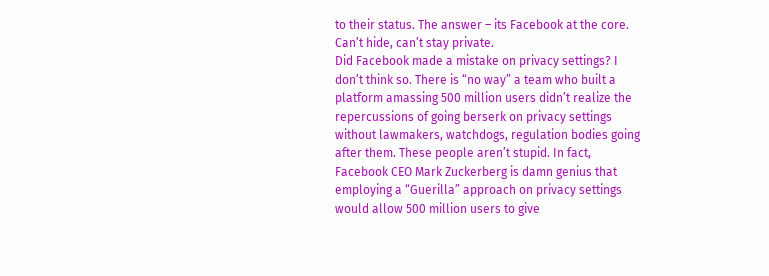to their status. The answer – its Facebook at the core. Can’t hide, can’t stay private.
Did Facebook made a mistake on privacy settings? I don’t think so. There is “no way” a team who built a platform amassing 500 million users didn’t realize the repercussions of going berserk on privacy settings without lawmakers, watchdogs, regulation bodies going after them. These people aren’t stupid. In fact, Facebook CEO Mark Zuckerberg is damn genius that employing a “Guerilla” approach on privacy settings would allow 500 million users to give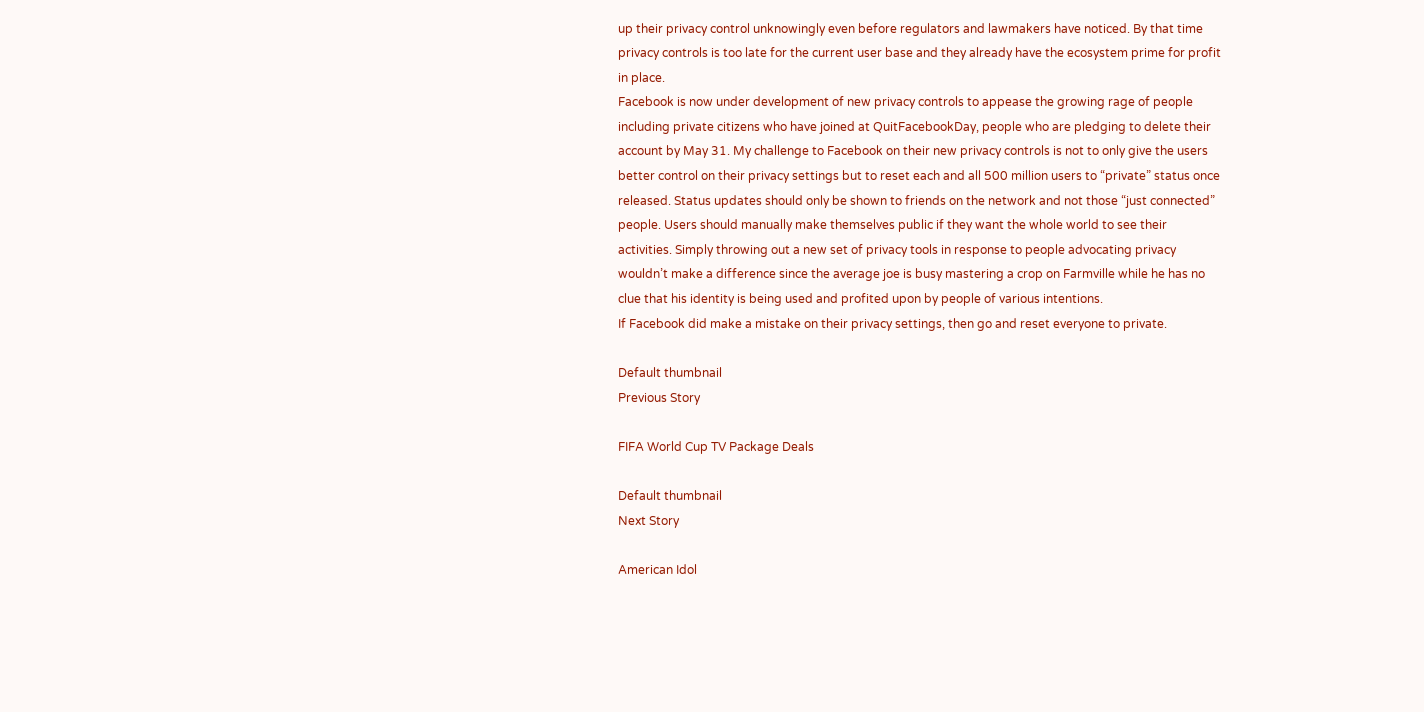up their privacy control unknowingly even before regulators and lawmakers have noticed. By that time privacy controls is too late for the current user base and they already have the ecosystem prime for profit in place.
Facebook is now under development of new privacy controls to appease the growing rage of people including private citizens who have joined at QuitFacebookDay, people who are pledging to delete their account by May 31. My challenge to Facebook on their new privacy controls is not to only give the users better control on their privacy settings but to reset each and all 500 million users to “private” status once released. Status updates should only be shown to friends on the network and not those “just connected” people. Users should manually make themselves public if they want the whole world to see their activities. Simply throwing out a new set of privacy tools in response to people advocating privacy wouldn’t make a difference since the average joe is busy mastering a crop on Farmville while he has no clue that his identity is being used and profited upon by people of various intentions.
If Facebook did make a mistake on their privacy settings, then go and reset everyone to private.

Default thumbnail
Previous Story

FIFA World Cup TV Package Deals

Default thumbnail
Next Story

American Idol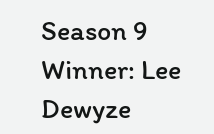Season 9 Winner: Lee Dewyze